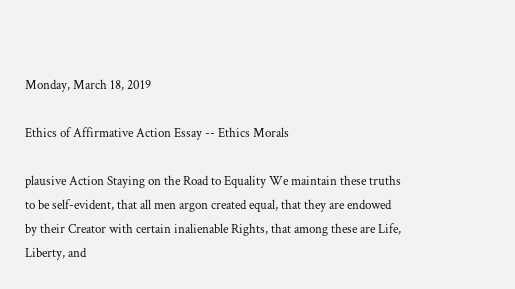Monday, March 18, 2019

Ethics of Affirmative Action Essay -- Ethics Morals

plausive Action Staying on the Road to Equality We maintain these truths to be self-evident, that all men argon created equal, that they are endowed by their Creator with certain inalienable Rights, that among these are Life, Liberty, and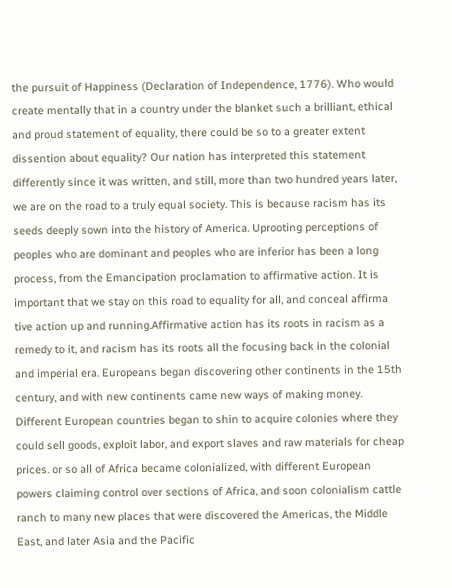the pursuit of Happiness (Declaration of Independence, 1776). Who would create mentally that in a country under the blanket such a brilliant, ethical and proud statement of equality, there could be so to a greater extent dissention about equality? Our nation has interpreted this statement differently since it was written, and still, more than two hundred years later, we are on the road to a truly equal society. This is because racism has its seeds deeply sown into the history of America. Uprooting perceptions of peoples who are dominant and peoples who are inferior has been a long process, from the Emancipation proclamation to affirmative action. It is important that we stay on this road to equality for all, and conceal affirma tive action up and running.Affirmative action has its roots in racism as a remedy to it, and racism has its roots all the focusing back in the colonial and imperial era. Europeans began discovering other continents in the 15th century, and with new continents came new ways of making money. Different European countries began to shin to acquire colonies where they could sell goods, exploit labor, and export slaves and raw materials for cheap prices. or so all of Africa became colonialized, with different European powers claiming control over sections of Africa, and soon colonialism cattle ranch to many new places that were discovered the Americas, the Middle East, and later Asia and the Pacific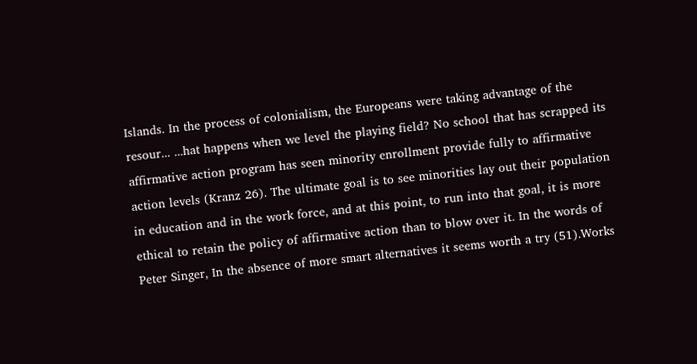Islands. In the process of colonialism, the Europeans were taking advantage of the resour... ...hat happens when we level the playing field? No school that has scrapped its affirmative action program has seen minority enrollment provide fully to affirmative action levels (Kranz 26). The ultimate goal is to see minorities lay out their population in education and in the work force, and at this point, to run into that goal, it is more ethical to retain the policy of affirmative action than to blow over it. In the words of Peter Singer, In the absence of more smart alternatives it seems worth a try (51).Works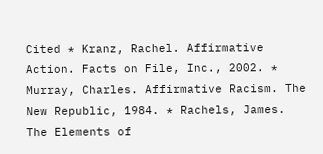Cited * Kranz, Rachel. Affirmative Action. Facts on File, Inc., 2002. * Murray, Charles. Affirmative Racism. The New Republic, 1984. * Rachels, James. The Elements of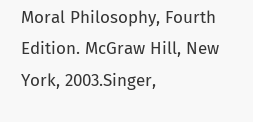Moral Philosophy, Fourth Edition. McGraw Hill, New York, 2003.Singer,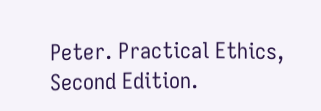Peter. Practical Ethics, Second Edition.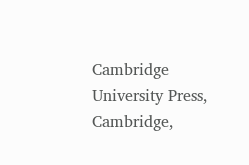Cambridge University Press, Cambridge,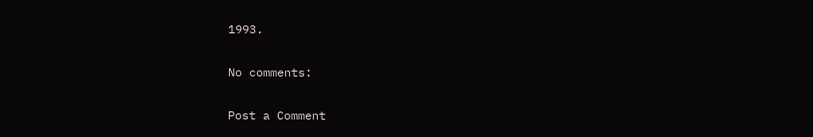1993.

No comments:

Post a Comment